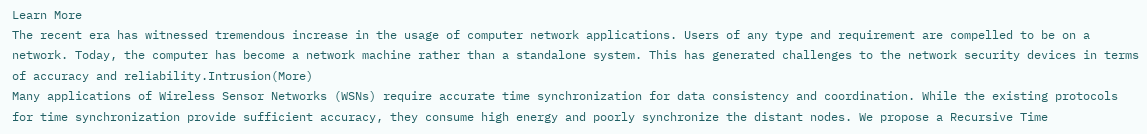Learn More
The recent era has witnessed tremendous increase in the usage of computer network applications. Users of any type and requirement are compelled to be on a network. Today, the computer has become a network machine rather than a standalone system. This has generated challenges to the network security devices in terms of accuracy and reliability.Intrusion(More)
Many applications of Wireless Sensor Networks (WSNs) require accurate time synchronization for data consistency and coordination. While the existing protocols for time synchronization provide sufficient accuracy, they consume high energy and poorly synchronize the distant nodes. We propose a Recursive Time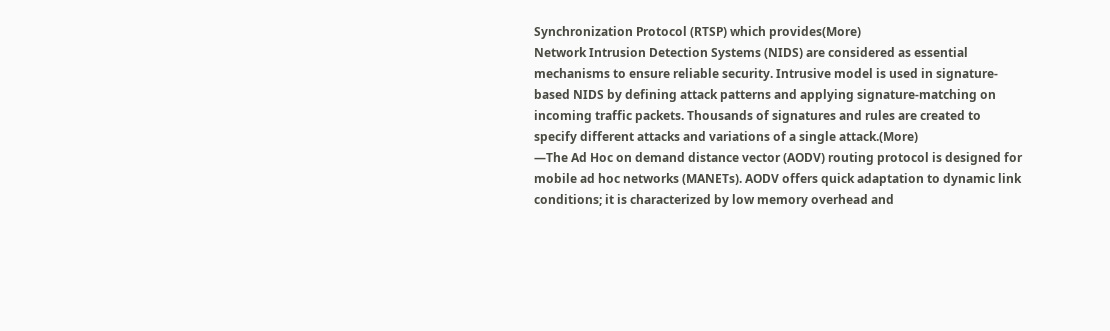Synchronization Protocol (RTSP) which provides(More)
Network Intrusion Detection Systems (NIDS) are considered as essential mechanisms to ensure reliable security. Intrusive model is used in signature-based NIDS by defining attack patterns and applying signature-matching on incoming traffic packets. Thousands of signatures and rules are created to specify different attacks and variations of a single attack.(More)
—The Ad Hoc on demand distance vector (AODV) routing protocol is designed for mobile ad hoc networks (MANETs). AODV offers quick adaptation to dynamic link conditions; it is characterized by low memory overhead and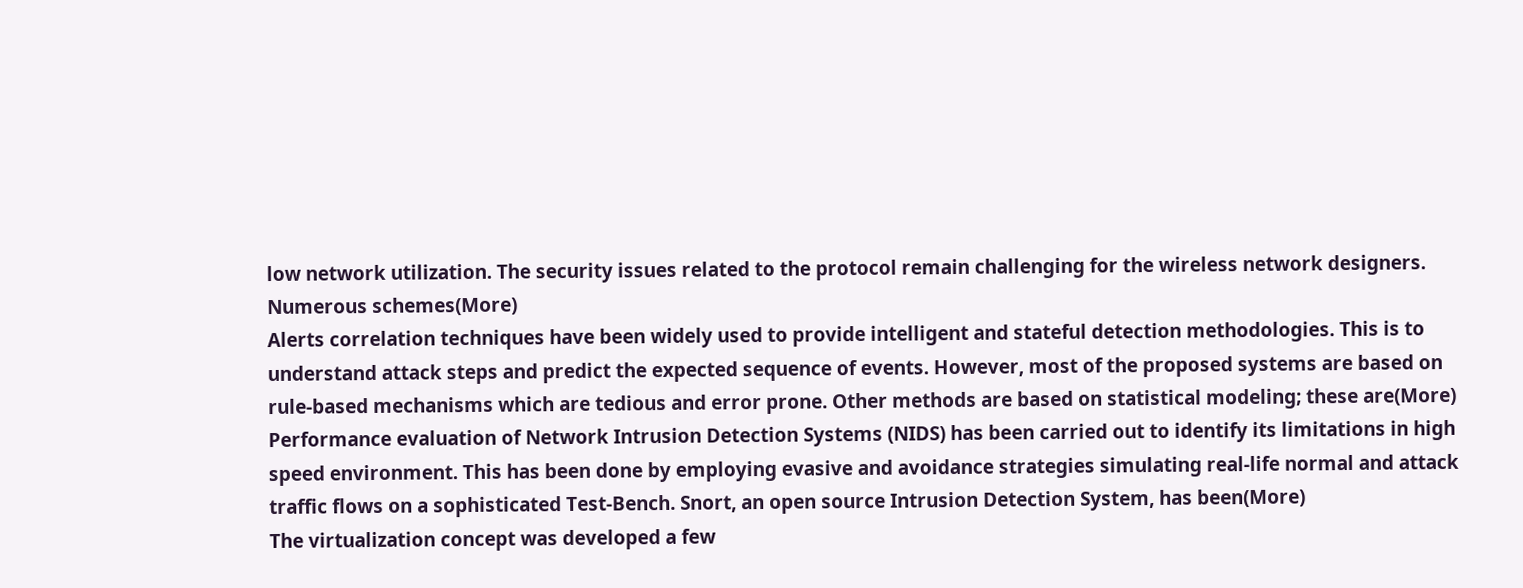low network utilization. The security issues related to the protocol remain challenging for the wireless network designers. Numerous schemes(More)
Alerts correlation techniques have been widely used to provide intelligent and stateful detection methodologies. This is to understand attack steps and predict the expected sequence of events. However, most of the proposed systems are based on rule-based mechanisms which are tedious and error prone. Other methods are based on statistical modeling; these are(More)
Performance evaluation of Network Intrusion Detection Systems (NIDS) has been carried out to identify its limitations in high speed environment. This has been done by employing evasive and avoidance strategies simulating real-life normal and attack traffic flows on a sophisticated Test-Bench. Snort, an open source Intrusion Detection System, has been(More)
The virtualization concept was developed a few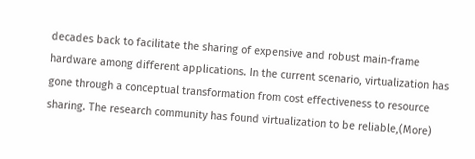decades back to facilitate the sharing of expensive and robust main-frame hardware among different applications. In the current scenario, virtualization has gone through a conceptual transformation from cost effectiveness to resource sharing. The research community has found virtualization to be reliable,(More)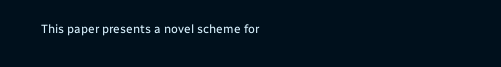This paper presents a novel scheme for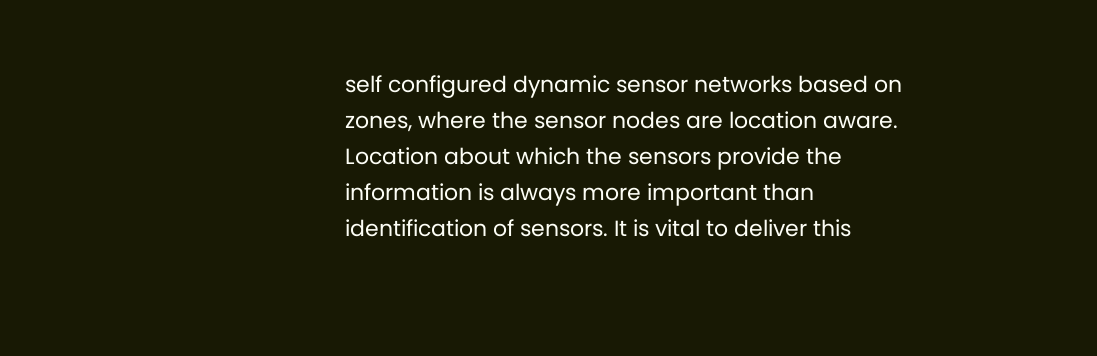self configured dynamic sensor networks based on zones, where the sensor nodes are location aware. Location about which the sensors provide the information is always more important than identification of sensors. It is vital to deliver this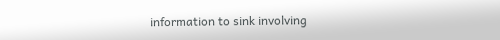information to sink involving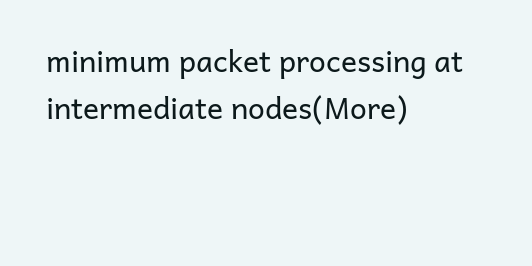minimum packet processing at intermediate nodes(More)